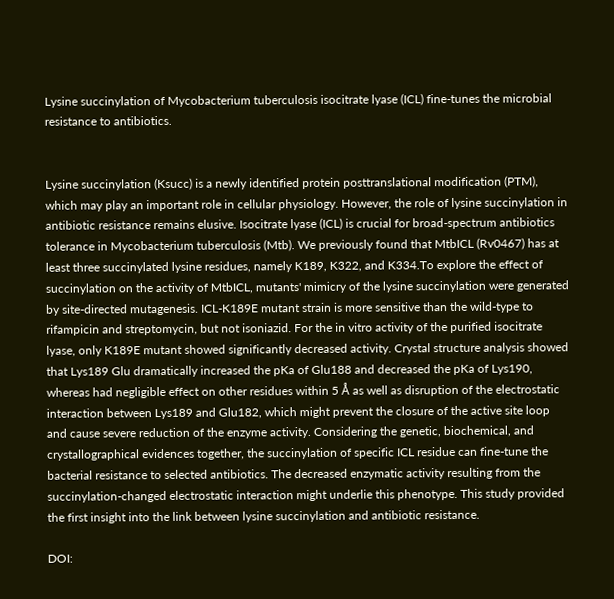Lysine succinylation of Mycobacterium tuberculosis isocitrate lyase (ICL) fine-tunes the microbial resistance to antibiotics.


Lysine succinylation (Ksucc) is a newly identified protein posttranslational modification (PTM), which may play an important role in cellular physiology. However, the role of lysine succinylation in antibiotic resistance remains elusive. Isocitrate lyase (ICL) is crucial for broad-spectrum antibiotics tolerance in Mycobacterium tuberculosis (Mtb). We previously found that MtbICL (Rv0467) has at least three succinylated lysine residues, namely K189, K322, and K334.To explore the effect of succinylation on the activity of MtbICL, mutants' mimicry of the lysine succinylation were generated by site-directed mutagenesis. ICL-K189E mutant strain is more sensitive than the wild-type to rifampicin and streptomycin, but not isoniazid. For the in vitro activity of the purified isocitrate lyase, only K189E mutant showed significantly decreased activity. Crystal structure analysis showed that Lys189 Glu dramatically increased the pKa of Glu188 and decreased the pKa of Lys190, whereas had negligible effect on other residues within 5 Å as well as disruption of the electrostatic interaction between Lys189 and Glu182, which might prevent the closure of the active site loop and cause severe reduction of the enzyme activity. Considering the genetic, biochemical, and crystallographical evidences together, the succinylation of specific ICL residue can fine-tune the bacterial resistance to selected antibiotics. The decreased enzymatic activity resulting from the succinylation-changed electrostatic interaction might underlie this phenotype. This study provided the first insight into the link between lysine succinylation and antibiotic resistance.

DOI: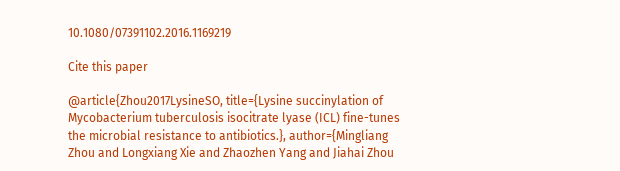10.1080/07391102.2016.1169219

Cite this paper

@article{Zhou2017LysineSO, title={Lysine succinylation of Mycobacterium tuberculosis isocitrate lyase (ICL) fine-tunes the microbial resistance to antibiotics.}, author={Mingliang Zhou and Longxiang Xie and Zhaozhen Yang and Jiahai Zhou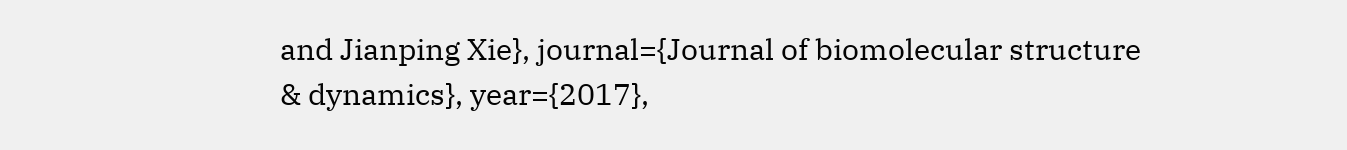and Jianping Xie}, journal={Journal of biomolecular structure & dynamics}, year={2017},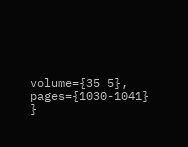volume={35 5}, pages={1030-1041} }